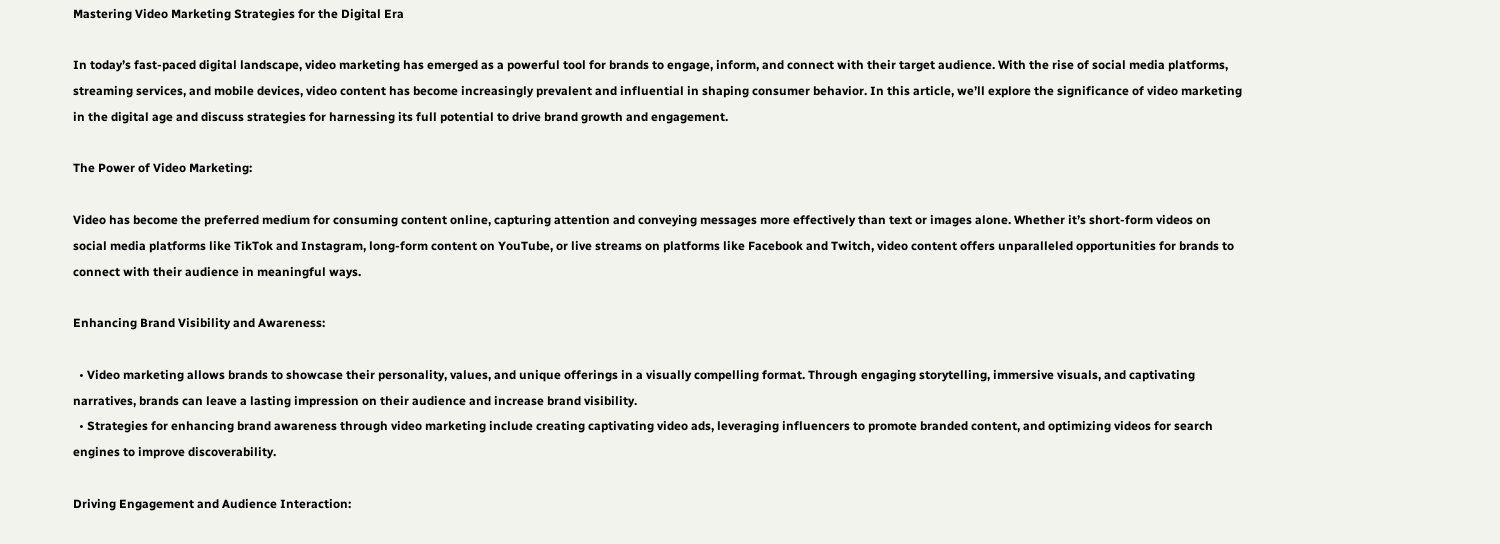Mastering Video Marketing Strategies for the Digital Era

In today’s fast-paced digital landscape, video marketing has emerged as a powerful tool for brands to engage, inform, and connect with their target audience. With the rise of social media platforms, streaming services, and mobile devices, video content has become increasingly prevalent and influential in shaping consumer behavior. In this article, we’ll explore the significance of video marketing in the digital age and discuss strategies for harnessing its full potential to drive brand growth and engagement.

The Power of Video Marketing:

Video has become the preferred medium for consuming content online, capturing attention and conveying messages more effectively than text or images alone. Whether it’s short-form videos on social media platforms like TikTok and Instagram, long-form content on YouTube, or live streams on platforms like Facebook and Twitch, video content offers unparalleled opportunities for brands to connect with their audience in meaningful ways.

Enhancing Brand Visibility and Awareness:

  • Video marketing allows brands to showcase their personality, values, and unique offerings in a visually compelling format. Through engaging storytelling, immersive visuals, and captivating narratives, brands can leave a lasting impression on their audience and increase brand visibility.
  • Strategies for enhancing brand awareness through video marketing include creating captivating video ads, leveraging influencers to promote branded content, and optimizing videos for search engines to improve discoverability.

Driving Engagement and Audience Interaction: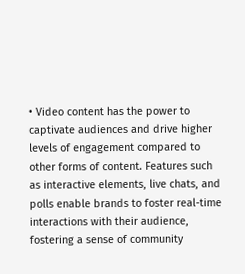• Video content has the power to captivate audiences and drive higher levels of engagement compared to other forms of content. Features such as interactive elements, live chats, and polls enable brands to foster real-time interactions with their audience, fostering a sense of community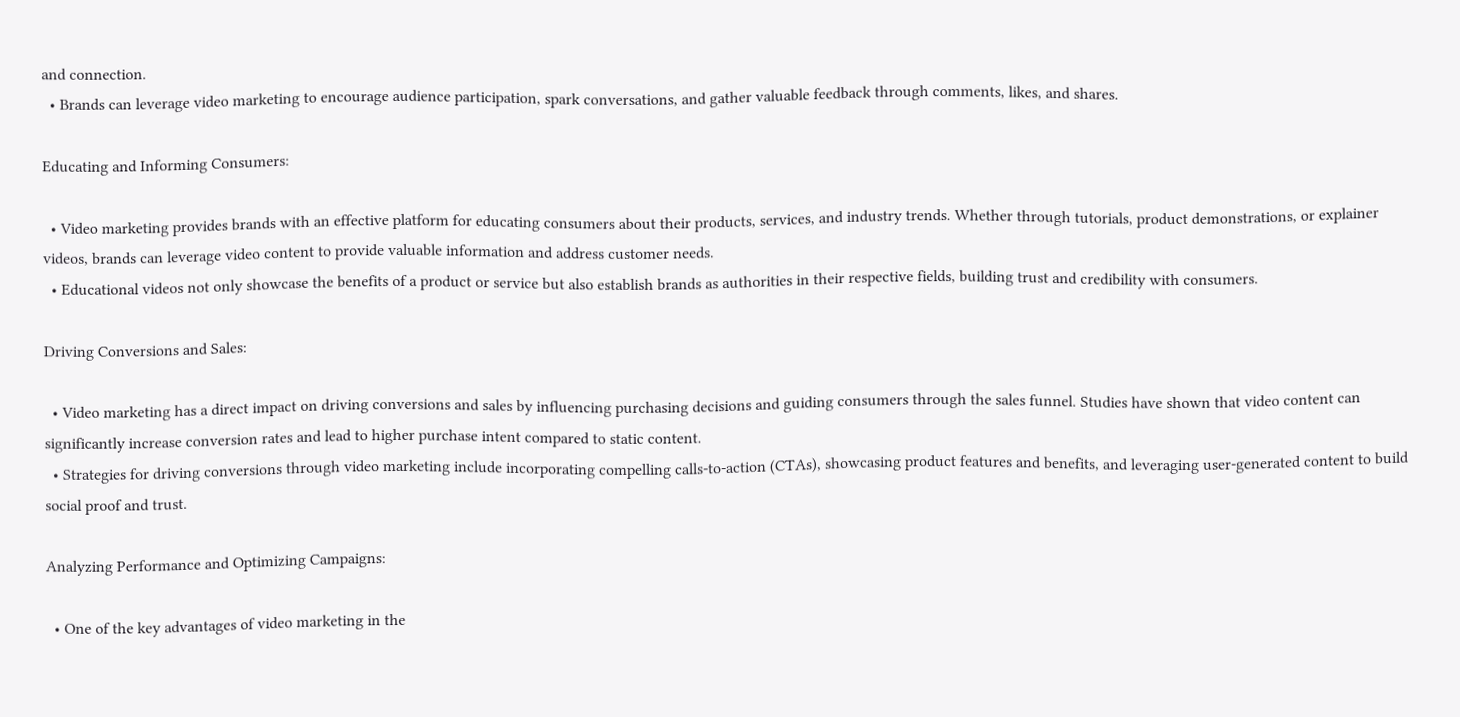and connection.
  • Brands can leverage video marketing to encourage audience participation, spark conversations, and gather valuable feedback through comments, likes, and shares.

Educating and Informing Consumers:

  • Video marketing provides brands with an effective platform for educating consumers about their products, services, and industry trends. Whether through tutorials, product demonstrations, or explainer videos, brands can leverage video content to provide valuable information and address customer needs.
  • Educational videos not only showcase the benefits of a product or service but also establish brands as authorities in their respective fields, building trust and credibility with consumers.

Driving Conversions and Sales:

  • Video marketing has a direct impact on driving conversions and sales by influencing purchasing decisions and guiding consumers through the sales funnel. Studies have shown that video content can significantly increase conversion rates and lead to higher purchase intent compared to static content.
  • Strategies for driving conversions through video marketing include incorporating compelling calls-to-action (CTAs), showcasing product features and benefits, and leveraging user-generated content to build social proof and trust.

Analyzing Performance and Optimizing Campaigns:

  • One of the key advantages of video marketing in the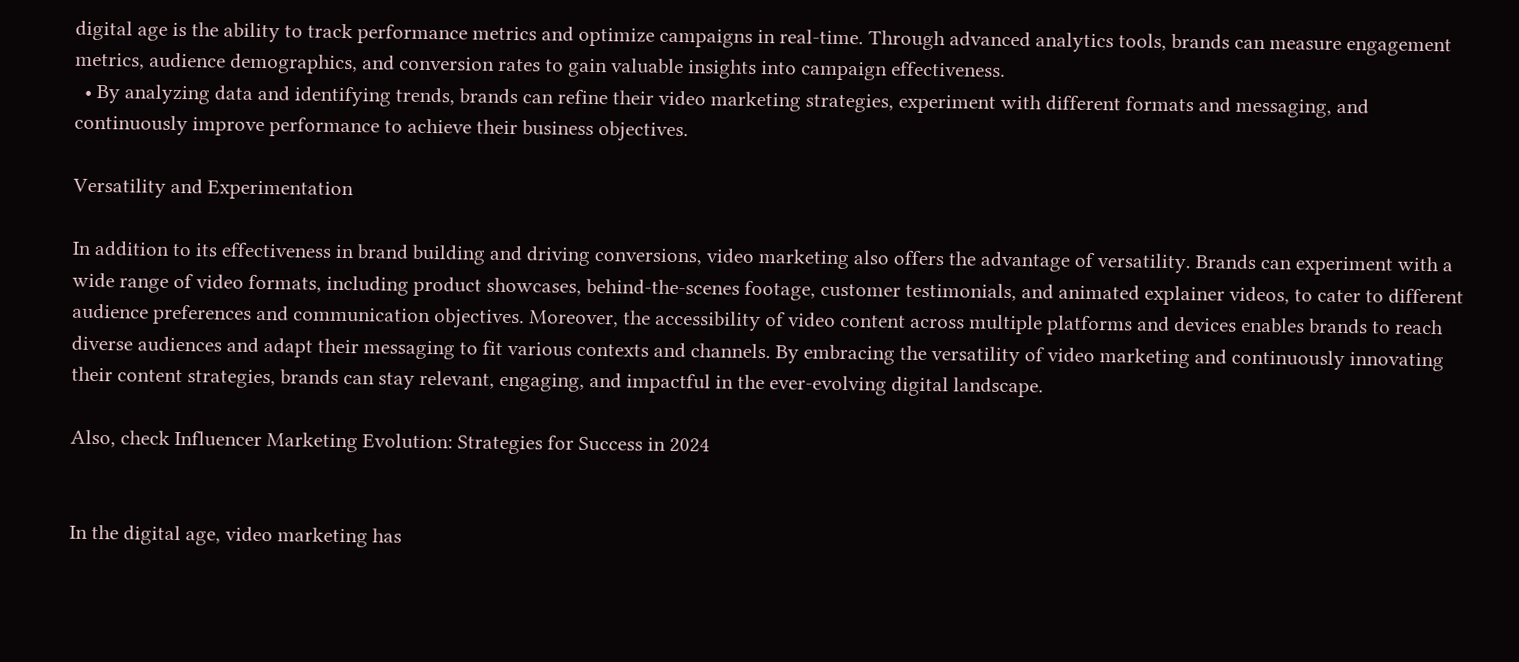digital age is the ability to track performance metrics and optimize campaigns in real-time. Through advanced analytics tools, brands can measure engagement metrics, audience demographics, and conversion rates to gain valuable insights into campaign effectiveness.
  • By analyzing data and identifying trends, brands can refine their video marketing strategies, experiment with different formats and messaging, and continuously improve performance to achieve their business objectives.

Versatility and Experimentation

In addition to its effectiveness in brand building and driving conversions, video marketing also offers the advantage of versatility. Brands can experiment with a wide range of video formats, including product showcases, behind-the-scenes footage, customer testimonials, and animated explainer videos, to cater to different audience preferences and communication objectives. Moreover, the accessibility of video content across multiple platforms and devices enables brands to reach diverse audiences and adapt their messaging to fit various contexts and channels. By embracing the versatility of video marketing and continuously innovating their content strategies, brands can stay relevant, engaging, and impactful in the ever-evolving digital landscape.

Also, check Influencer Marketing Evolution: Strategies for Success in 2024


In the digital age, video marketing has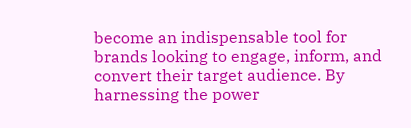become an indispensable tool for brands looking to engage, inform, and convert their target audience. By harnessing the power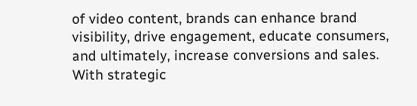of video content, brands can enhance brand visibility, drive engagement, educate consumers, and ultimately, increase conversions and sales. With strategic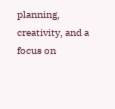planning, creativity, and a focus on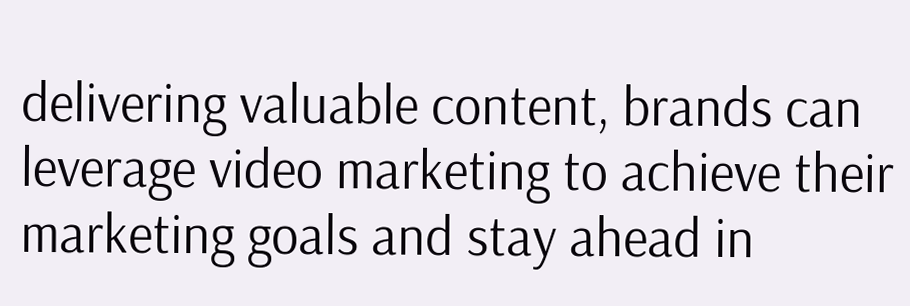delivering valuable content, brands can leverage video marketing to achieve their marketing goals and stay ahead in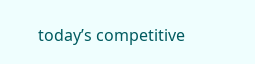today’s competitive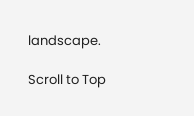landscape.

Scroll to Top